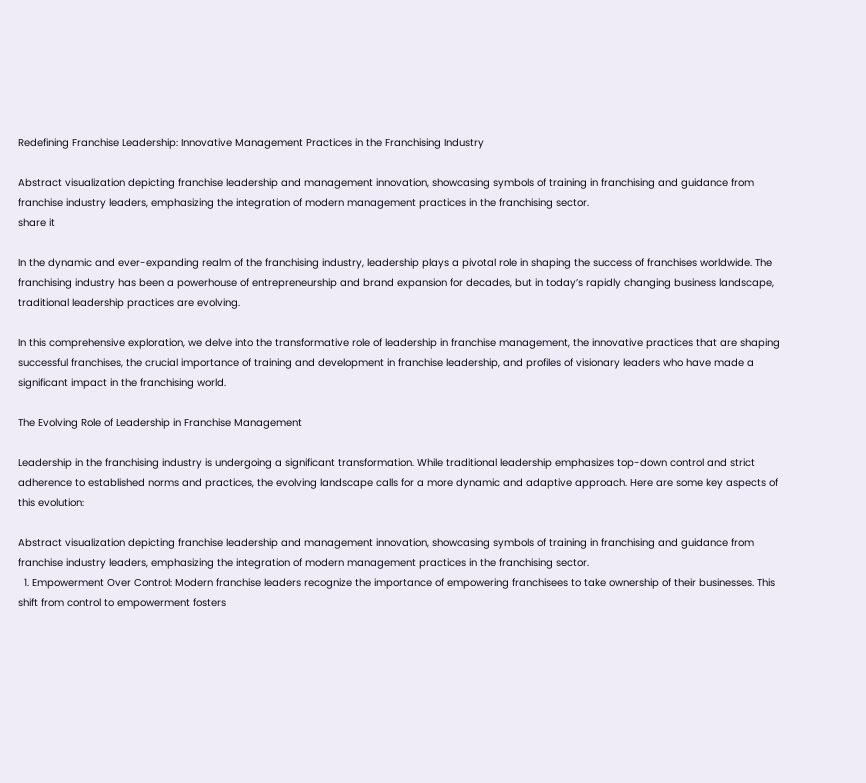Redefining Franchise Leadership: Innovative Management Practices in the Franchising Industry

Abstract visualization depicting franchise leadership and management innovation, showcasing symbols of training in franchising and guidance from franchise industry leaders, emphasizing the integration of modern management practices in the franchising sector.
share it

In the dynamic and ever-expanding realm of the franchising industry, leadership plays a pivotal role in shaping the success of franchises worldwide. The franchising industry has been a powerhouse of entrepreneurship and brand expansion for decades, but in today’s rapidly changing business landscape, traditional leadership practices are evolving.

In this comprehensive exploration, we delve into the transformative role of leadership in franchise management, the innovative practices that are shaping successful franchises, the crucial importance of training and development in franchise leadership, and profiles of visionary leaders who have made a significant impact in the franchising world.

The Evolving Role of Leadership in Franchise Management

Leadership in the franchising industry is undergoing a significant transformation. While traditional leadership emphasizes top-down control and strict adherence to established norms and practices, the evolving landscape calls for a more dynamic and adaptive approach. Here are some key aspects of this evolution:

Abstract visualization depicting franchise leadership and management innovation, showcasing symbols of training in franchising and guidance from franchise industry leaders, emphasizing the integration of modern management practices in the franchising sector.
  1. Empowerment Over Control: Modern franchise leaders recognize the importance of empowering franchisees to take ownership of their businesses. This shift from control to empowerment fosters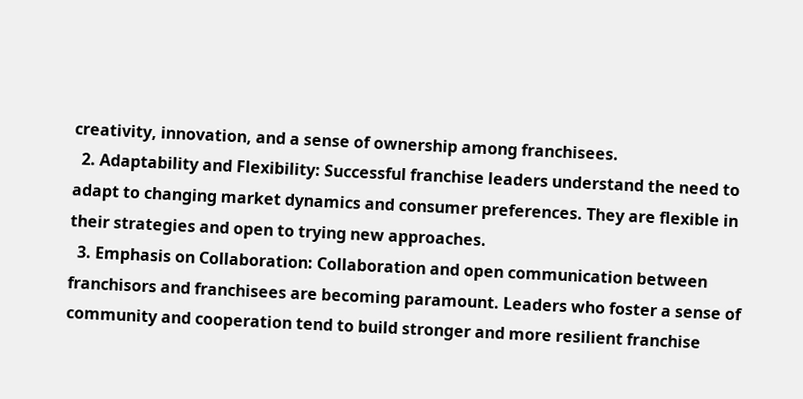creativity, innovation, and a sense of ownership among franchisees.
  2. Adaptability and Flexibility: Successful franchise leaders understand the need to adapt to changing market dynamics and consumer preferences. They are flexible in their strategies and open to trying new approaches.
  3. Emphasis on Collaboration: Collaboration and open communication between franchisors and franchisees are becoming paramount. Leaders who foster a sense of community and cooperation tend to build stronger and more resilient franchise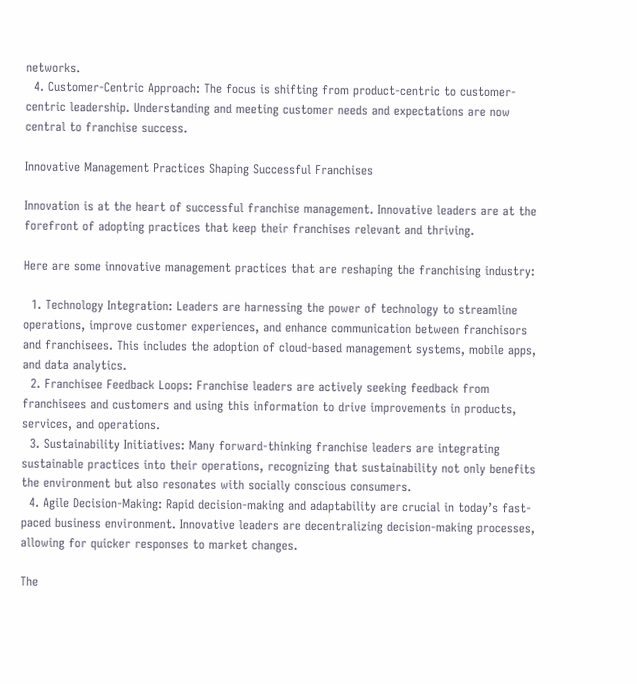networks.
  4. Customer-Centric Approach: The focus is shifting from product-centric to customer-centric leadership. Understanding and meeting customer needs and expectations are now central to franchise success.

Innovative Management Practices Shaping Successful Franchises

Innovation is at the heart of successful franchise management. Innovative leaders are at the forefront of adopting practices that keep their franchises relevant and thriving.

Here are some innovative management practices that are reshaping the franchising industry:

  1. Technology Integration: Leaders are harnessing the power of technology to streamline operations, improve customer experiences, and enhance communication between franchisors and franchisees. This includes the adoption of cloud-based management systems, mobile apps, and data analytics.
  2. Franchisee Feedback Loops: Franchise leaders are actively seeking feedback from franchisees and customers and using this information to drive improvements in products, services, and operations.
  3. Sustainability Initiatives: Many forward-thinking franchise leaders are integrating sustainable practices into their operations, recognizing that sustainability not only benefits the environment but also resonates with socially conscious consumers.
  4. Agile Decision-Making: Rapid decision-making and adaptability are crucial in today’s fast-paced business environment. Innovative leaders are decentralizing decision-making processes, allowing for quicker responses to market changes.

The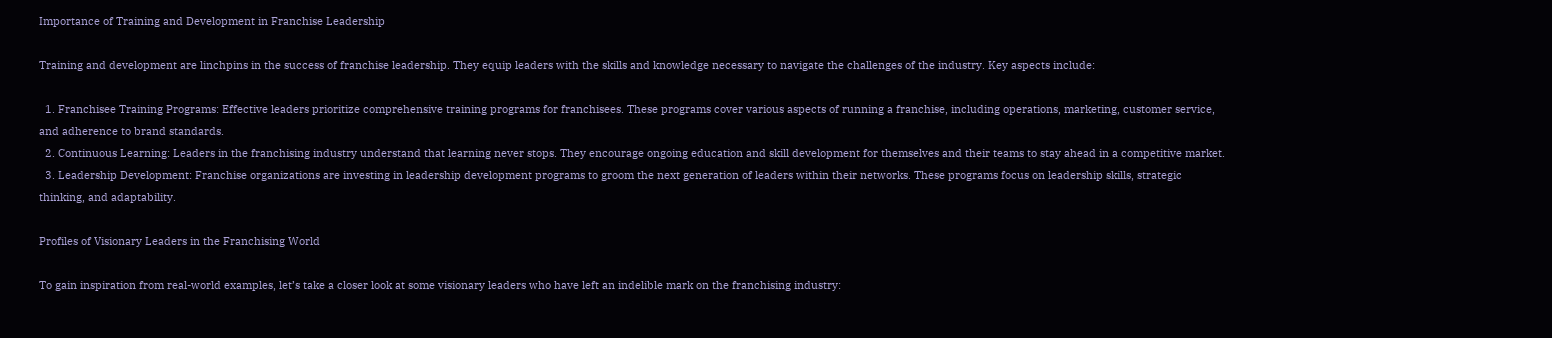Importance of Training and Development in Franchise Leadership

Training and development are linchpins in the success of franchise leadership. They equip leaders with the skills and knowledge necessary to navigate the challenges of the industry. Key aspects include:

  1. Franchisee Training Programs: Effective leaders prioritize comprehensive training programs for franchisees. These programs cover various aspects of running a franchise, including operations, marketing, customer service, and adherence to brand standards.
  2. Continuous Learning: Leaders in the franchising industry understand that learning never stops. They encourage ongoing education and skill development for themselves and their teams to stay ahead in a competitive market.
  3. Leadership Development: Franchise organizations are investing in leadership development programs to groom the next generation of leaders within their networks. These programs focus on leadership skills, strategic thinking, and adaptability.

Profiles of Visionary Leaders in the Franchising World

To gain inspiration from real-world examples, let’s take a closer look at some visionary leaders who have left an indelible mark on the franchising industry: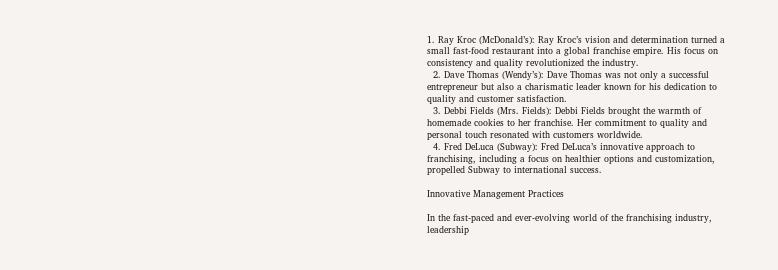1. Ray Kroc (McDonald’s): Ray Kroc’s vision and determination turned a small fast-food restaurant into a global franchise empire. His focus on consistency and quality revolutionized the industry.
  2. Dave Thomas (Wendy’s): Dave Thomas was not only a successful entrepreneur but also a charismatic leader known for his dedication to quality and customer satisfaction.
  3. Debbi Fields (Mrs. Fields): Debbi Fields brought the warmth of homemade cookies to her franchise. Her commitment to quality and personal touch resonated with customers worldwide.
  4. Fred DeLuca (Subway): Fred DeLuca’s innovative approach to franchising, including a focus on healthier options and customization, propelled Subway to international success.

Innovative Management Practices

In the fast-paced and ever-evolving world of the franchising industry, leadership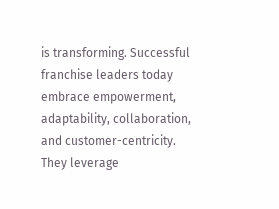is transforming. Successful franchise leaders today embrace empowerment, adaptability, collaboration, and customer-centricity. They leverage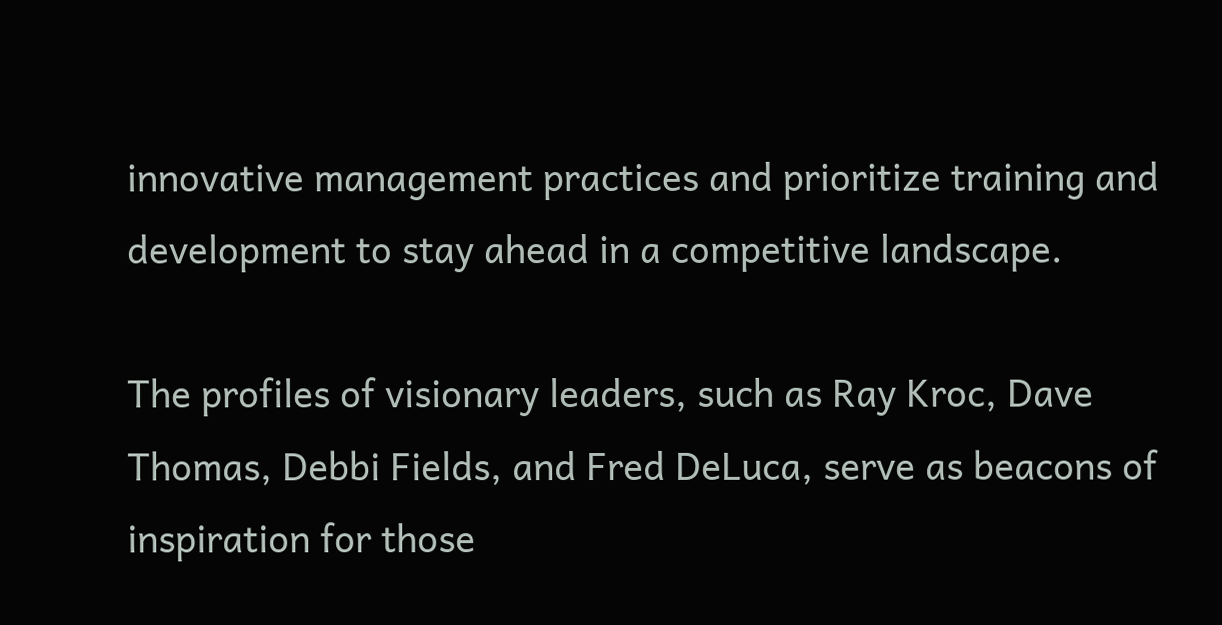innovative management practices and prioritize training and development to stay ahead in a competitive landscape.

The profiles of visionary leaders, such as Ray Kroc, Dave Thomas, Debbi Fields, and Fred DeLuca, serve as beacons of inspiration for those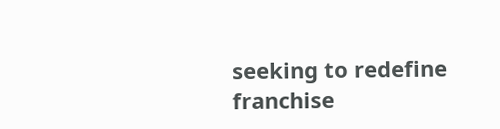seeking to redefine franchise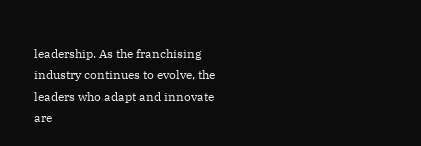leadership. As the franchising industry continues to evolve, the leaders who adapt and innovate are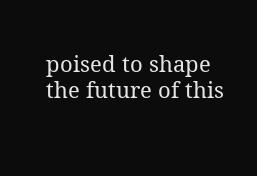poised to shape the future of this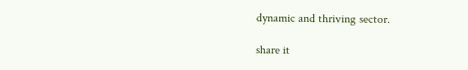dynamic and thriving sector.

share it